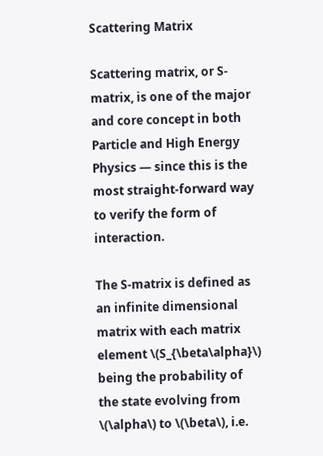Scattering Matrix

Scattering matrix, or S-matrix, is one of the major and core concept in both Particle and High Energy Physics — since this is the most straight-forward way to verify the form of interaction.

The S-matrix is defined as an infinite dimensional matrix with each matrix element \(S_{\beta\alpha}\) being the probability of the state evolving from \(\alpha\) to \(\beta\), i.e.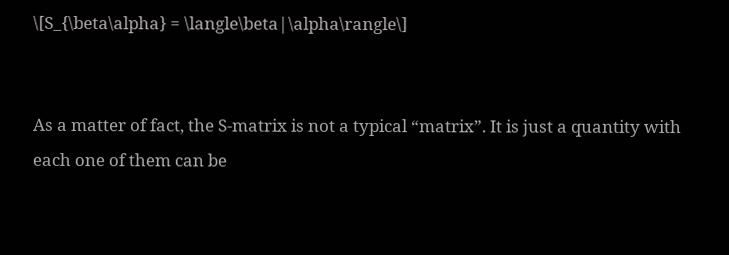\[S_{\beta\alpha} = \langle\beta|\alpha\rangle\]


As a matter of fact, the S-matrix is not a typical “matrix”. It is just a quantity with each one of them can be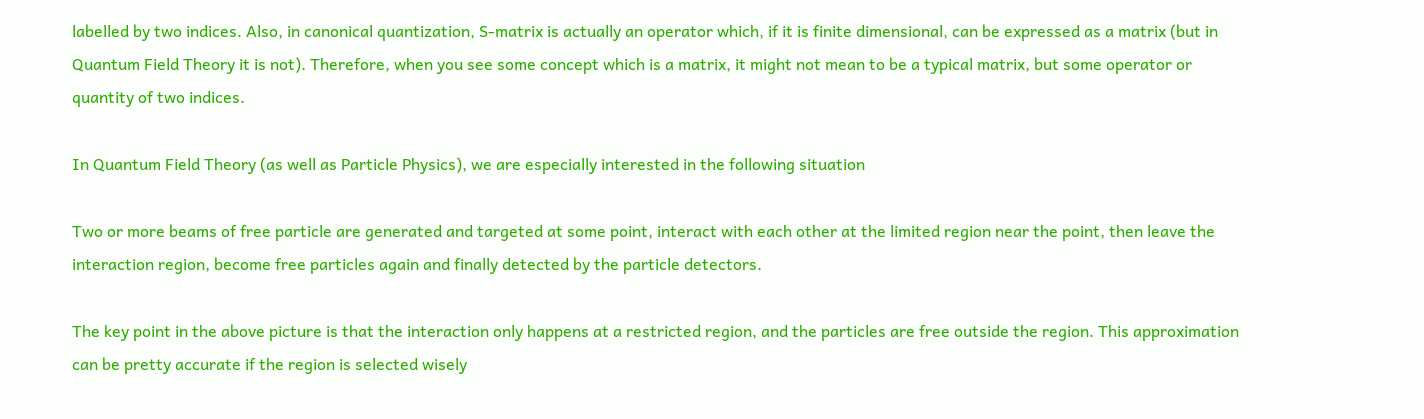labelled by two indices. Also, in canonical quantization, S-matrix is actually an operator which, if it is finite dimensional, can be expressed as a matrix (but in Quantum Field Theory it is not). Therefore, when you see some concept which is a matrix, it might not mean to be a typical matrix, but some operator or quantity of two indices.

In Quantum Field Theory (as well as Particle Physics), we are especially interested in the following situation

Two or more beams of free particle are generated and targeted at some point, interact with each other at the limited region near the point, then leave the interaction region, become free particles again and finally detected by the particle detectors.

The key point in the above picture is that the interaction only happens at a restricted region, and the particles are free outside the region. This approximation can be pretty accurate if the region is selected wisely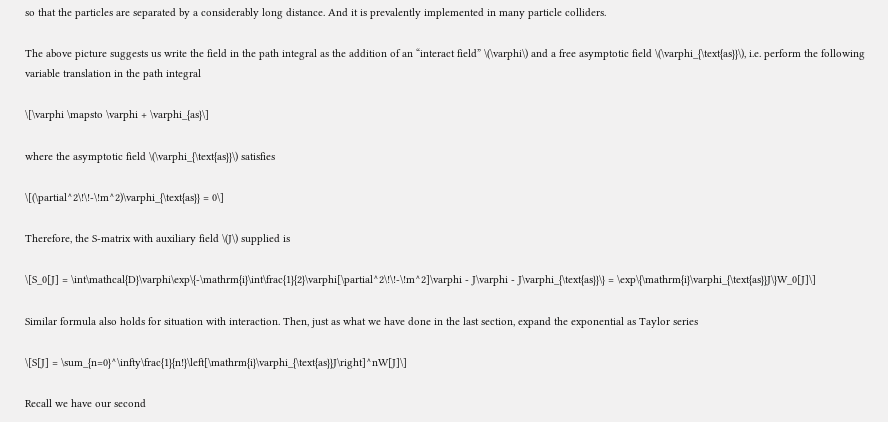so that the particles are separated by a considerably long distance. And it is prevalently implemented in many particle colliders.

The above picture suggests us write the field in the path integral as the addition of an “interact field” \(\varphi\) and a free asymptotic field \(\varphi_{\text{as}}\), i.e. perform the following variable translation in the path integral

\[\varphi \mapsto \varphi + \varphi_{as}\]

where the asymptotic field \(\varphi_{\text{as}}\) satisfies

\[(\partial^2\!\!-\!m^2)\varphi_{\text{as}} = 0\]

Therefore, the S-matrix with auxiliary field \(J\) supplied is

\[S_0[J] = \int\mathcal{D}\varphi\exp\{-\mathrm{i}\int\frac{1}{2}\varphi[\partial^2\!\!-\!m^2]\varphi - J\varphi - J\varphi_{\text{as}}\} = \exp\{\mathrm{i}\varphi_{\text{as}}J\}W_0[J]\]

Similar formula also holds for situation with interaction. Then, just as what we have done in the last section, expand the exponential as Taylor series

\[S[J] = \sum_{n=0}^\infty\frac{1}{n!}\left[\mathrm{i}\varphi_{\text{as}}J\right]^nW[J]\]

Recall we have our second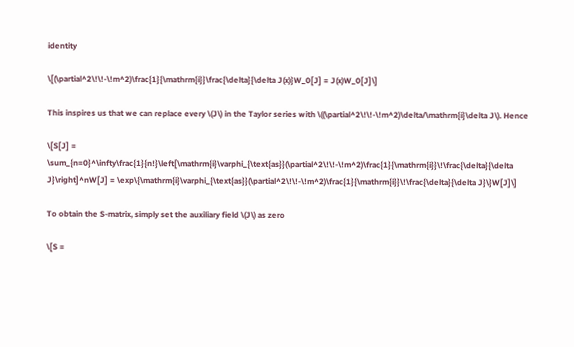identity

\[(\partial^2\!\!-\!m^2)\frac{1}{\mathrm{i}}\frac{\delta}{\delta J(x)}W_0[J] = J(x)W_0[J]\]

This inspires us that we can replace every \(J\) in the Taylor series with \((\partial^2\!\!-\!m^2)\delta/\mathrm{i}\delta J\). Hence

\[S[J] = \sum_{n=0}^\infty\frac{1}{n!}\left[\mathrm{i}\varphi_{\text{as}}(\partial^2\!\!-\!m^2)\frac{1}{\mathrm{i}}\!\frac{\delta}{\delta J}\right]^nW[J] = \exp\{\mathrm{i}\varphi_{\text{as}}(\partial^2\!\!-\!m^2)\frac{1}{\mathrm{i}}\!\frac{\delta}{\delta J}\}W[J]\]

To obtain the S-matrix, simply set the auxiliary field \(J\) as zero

\[S =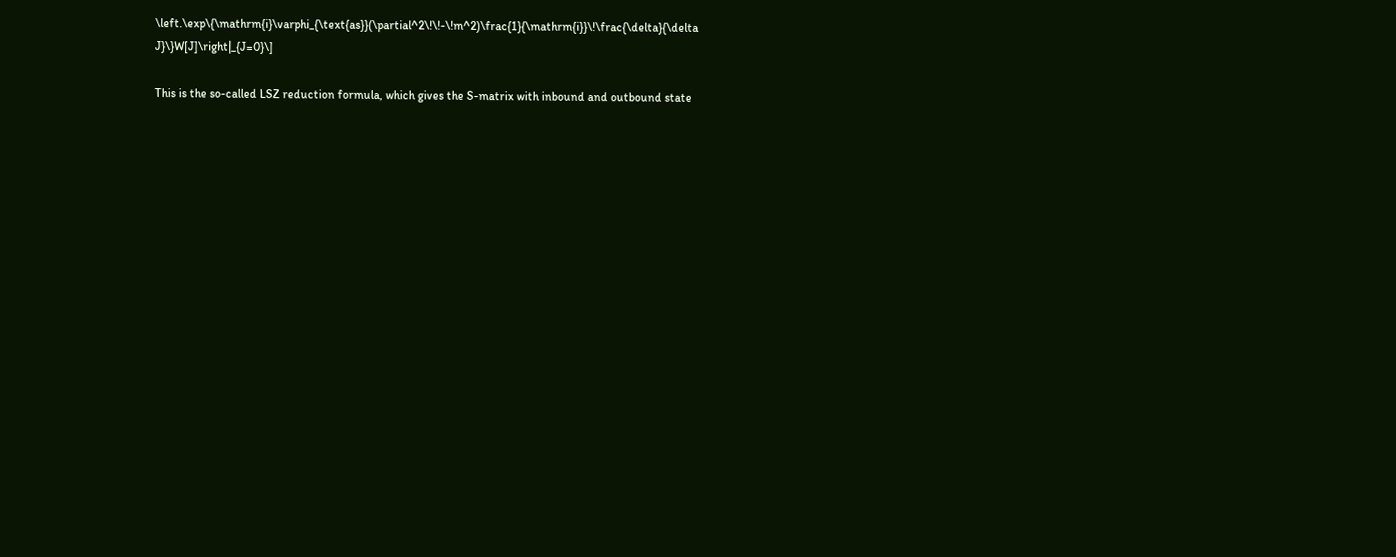\left.\exp\{\mathrm{i}\varphi_{\text{as}}(\partial^2\!\!-\!m^2)\frac{1}{\mathrm{i}}\!\frac{\delta}{\delta J}\}W[J]\right|_{J=0}\]

This is the so-called LSZ reduction formula, which gives the S-matrix with inbound and outbound state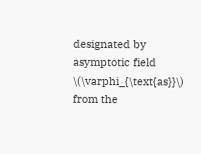designated by asymptotic field \(\varphi_{\text{as}}\) from the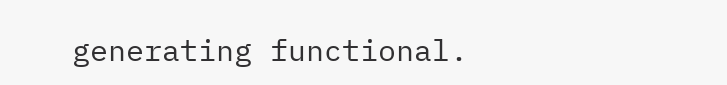generating functional.